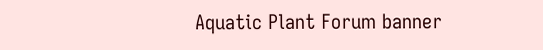Aquatic Plant Forum banner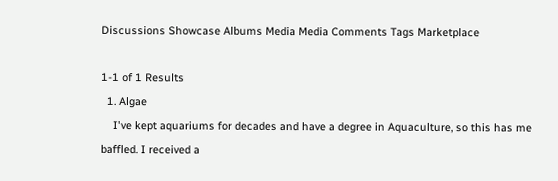Discussions Showcase Albums Media Media Comments Tags Marketplace

1-1 of 1 Results
  1. Algae
    I've kept aquariums for decades and have a degree in Aquaculture, so this has me baffled. I received a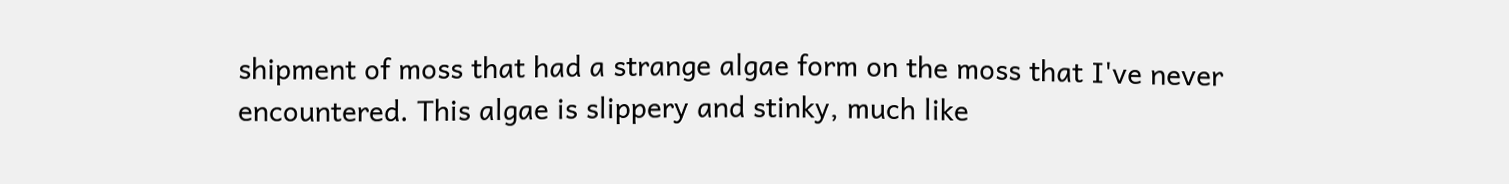shipment of moss that had a strange algae form on the moss that I've never encountered. This algae is slippery and stinky, much like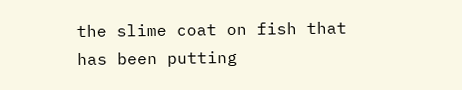the slime coat on fish that has been putting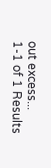out excess...
1-1 of 1 Results